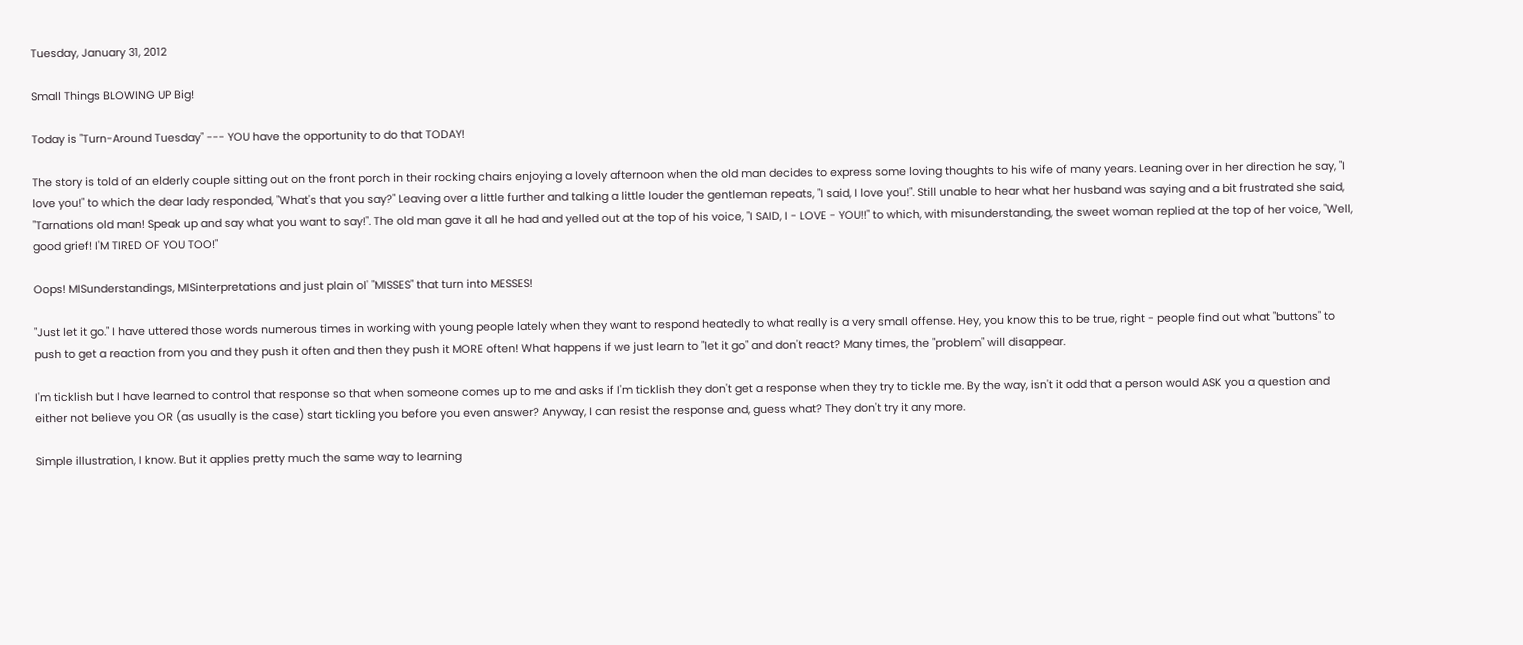Tuesday, January 31, 2012

Small Things BLOWING UP Big!

Today is "Turn-Around Tuesday" --- YOU have the opportunity to do that TODAY!

The story is told of an elderly couple sitting out on the front porch in their rocking chairs enjoying a lovely afternoon when the old man decides to express some loving thoughts to his wife of many years. Leaning over in her direction he say, "I love you!" to which the dear lady responded, "What's that you say?" Leaving over a little further and talking a little louder the gentleman repeats, "I said, I love you!". Still unable to hear what her husband was saying and a bit frustrated she said, "Tarnations old man! Speak up and say what you want to say!". The old man gave it all he had and yelled out at the top of his voice, "I SAID, I - LOVE - YOU!!" to which, with misunderstanding, the sweet woman replied at the top of her voice, "Well, good grief! I'M TIRED OF YOU TOO!"

Oops! MISunderstandings, MISinterpretations and just plain ol' "MISSES" that turn into MESSES!

"Just let it go." I have uttered those words numerous times in working with young people lately when they want to respond heatedly to what really is a very small offense. Hey, you know this to be true, right - people find out what "buttons" to push to get a reaction from you and they push it often and then they push it MORE often! What happens if we just learn to "let it go" and don't react? Many times, the "problem" will disappear.

I'm ticklish but I have learned to control that response so that when someone comes up to me and asks if I'm ticklish they don't get a response when they try to tickle me. By the way, isn't it odd that a person would ASK you a question and either not believe you OR (as usually is the case) start tickling you before you even answer? Anyway, I can resist the response and, guess what? They don't try it any more.

Simple illustration, I know. But it applies pretty much the same way to learning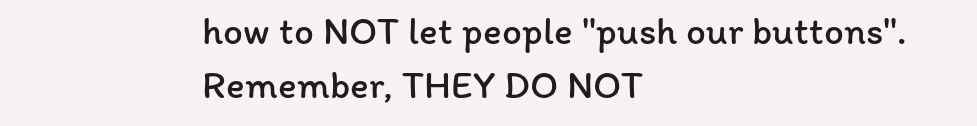how to NOT let people "push our buttons". Remember, THEY DO NOT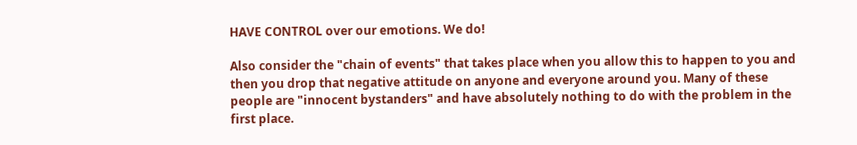HAVE CONTROL over our emotions. We do!

Also consider the "chain of events" that takes place when you allow this to happen to you and then you drop that negative attitude on anyone and everyone around you. Many of these people are "innocent bystanders" and have absolutely nothing to do with the problem in the first place.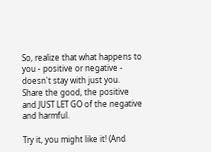So, realize that what happens to you - positive or negative - doesn't stay with just you. Share the good, the positive and JUST LET GO of the negative and harmful.

Try it, you might like it! (And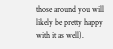those around you will likely be pretty happy with it as well).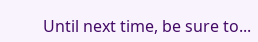Until next time, be sure to...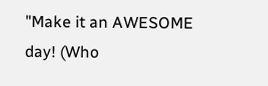"Make it an AWESOME day! (Who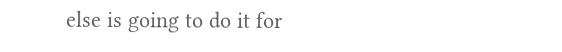else is going to do it for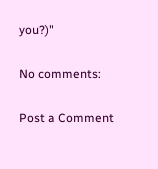you?)"

No comments:

Post a Comment